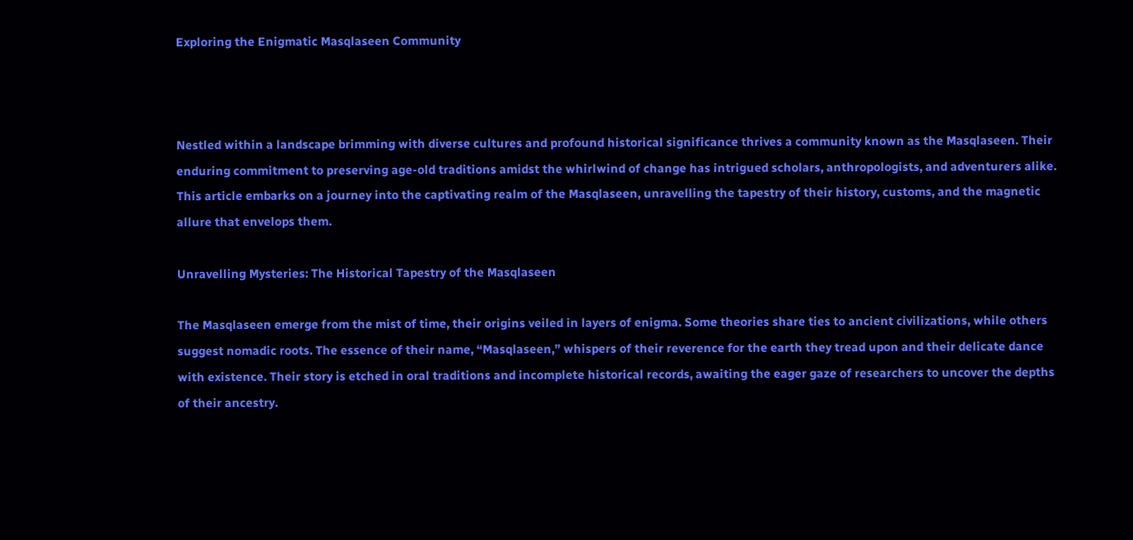Exploring the Enigmatic Masqlaseen Community



Nestled within a landscape brimming with diverse cultures and profound historical significance thrives a community known as the Masqlaseen. Their enduring commitment to preserving age-old traditions amidst the whirlwind of change has intrigued scholars, anthropologists, and adventurers alike. This article embarks on a journey into the captivating realm of the Masqlaseen, unravelling the tapestry of their history, customs, and the magnetic allure that envelops them.

Unravelling Mysteries: The Historical Tapestry of the Masqlaseen

The Masqlaseen emerge from the mist of time, their origins veiled in layers of enigma. Some theories share ties to ancient civilizations, while others suggest nomadic roots. The essence of their name, “Masqlaseen,” whispers of their reverence for the earth they tread upon and their delicate dance with existence. Their story is etched in oral traditions and incomplete historical records, awaiting the eager gaze of researchers to uncover the depths of their ancestry.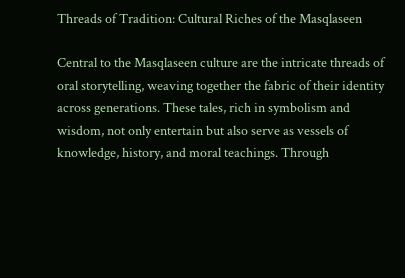Threads of Tradition: Cultural Riches of the Masqlaseen

Central to the Masqlaseen culture are the intricate threads of oral storytelling, weaving together the fabric of their identity across generations. These tales, rich in symbolism and wisdom, not only entertain but also serve as vessels of knowledge, history, and moral teachings. Through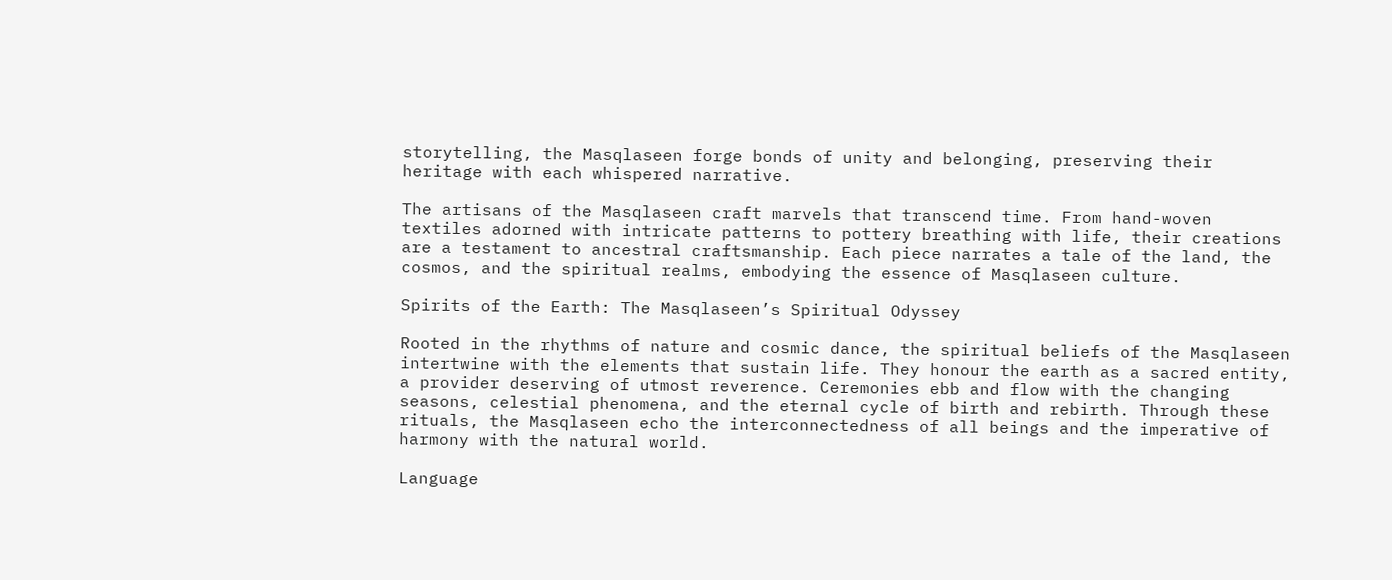storytelling, the Masqlaseen forge bonds of unity and belonging, preserving their heritage with each whispered narrative.

The artisans of the Masqlaseen craft marvels that transcend time. From hand-woven textiles adorned with intricate patterns to pottery breathing with life, their creations are a testament to ancestral craftsmanship. Each piece narrates a tale of the land, the cosmos, and the spiritual realms, embodying the essence of Masqlaseen culture.

Spirits of the Earth: The Masqlaseen’s Spiritual Odyssey

Rooted in the rhythms of nature and cosmic dance, the spiritual beliefs of the Masqlaseen intertwine with the elements that sustain life. They honour the earth as a sacred entity, a provider deserving of utmost reverence. Ceremonies ebb and flow with the changing seasons, celestial phenomena, and the eternal cycle of birth and rebirth. Through these rituals, the Masqlaseen echo the interconnectedness of all beings and the imperative of harmony with the natural world.

Language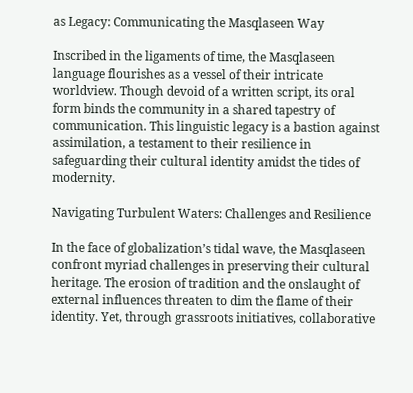as Legacy: Communicating the Masqlaseen Way

Inscribed in the ligaments of time, the Masqlaseen language flourishes as a vessel of their intricate worldview. Though devoid of a written script, its oral form binds the community in a shared tapestry of communication. This linguistic legacy is a bastion against assimilation, a testament to their resilience in safeguarding their cultural identity amidst the tides of modernity.

Navigating Turbulent Waters: Challenges and Resilience

In the face of globalization’s tidal wave, the Masqlaseen confront myriad challenges in preserving their cultural heritage. The erosion of tradition and the onslaught of external influences threaten to dim the flame of their identity. Yet, through grassroots initiatives, collaborative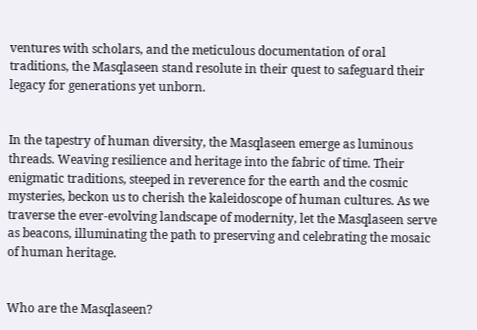ventures with scholars, and the meticulous documentation of oral traditions, the Masqlaseen stand resolute in their quest to safeguard their legacy for generations yet unborn.


In the tapestry of human diversity, the Masqlaseen emerge as luminous threads. Weaving resilience and heritage into the fabric of time. Their enigmatic traditions, steeped in reverence for the earth and the cosmic mysteries, beckon us to cherish the kaleidoscope of human cultures. As we traverse the ever-evolving landscape of modernity, let the Masqlaseen serve as beacons, illuminating the path to preserving and celebrating the mosaic of human heritage.


Who are the Masqlaseen?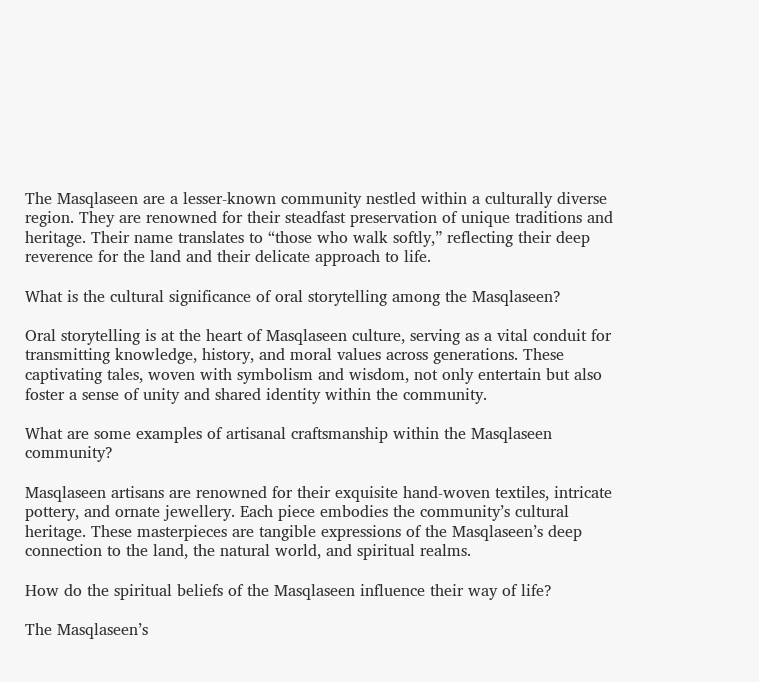The Masqlaseen are a lesser-known community nestled within a culturally diverse region. They are renowned for their steadfast preservation of unique traditions and heritage. Their name translates to “those who walk softly,” reflecting their deep reverence for the land and their delicate approach to life.

What is the cultural significance of oral storytelling among the Masqlaseen?

Oral storytelling is at the heart of Masqlaseen culture, serving as a vital conduit for transmitting knowledge, history, and moral values across generations. These captivating tales, woven with symbolism and wisdom, not only entertain but also foster a sense of unity and shared identity within the community.

What are some examples of artisanal craftsmanship within the Masqlaseen community?

Masqlaseen artisans are renowned for their exquisite hand-woven textiles, intricate pottery, and ornate jewellery. Each piece embodies the community’s cultural heritage. These masterpieces are tangible expressions of the Masqlaseen’s deep connection to the land, the natural world, and spiritual realms.

How do the spiritual beliefs of the Masqlaseen influence their way of life?

The Masqlaseen’s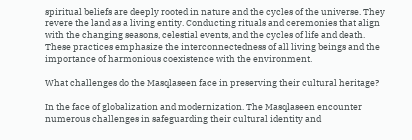spiritual beliefs are deeply rooted in nature and the cycles of the universe. They revere the land as a living entity. Conducting rituals and ceremonies that align with the changing seasons, celestial events, and the cycles of life and death. These practices emphasize the interconnectedness of all living beings and the importance of harmonious coexistence with the environment.

What challenges do the Masqlaseen face in preserving their cultural heritage?

In the face of globalization and modernization. The Masqlaseen encounter numerous challenges in safeguarding their cultural identity and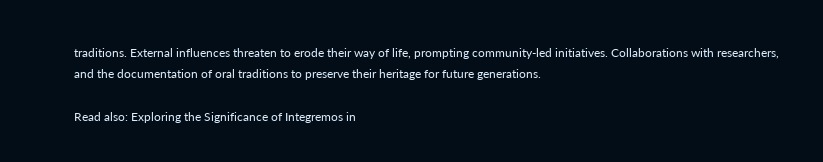traditions. External influences threaten to erode their way of life, prompting community-led initiatives. Collaborations with researchers, and the documentation of oral traditions to preserve their heritage for future generations.

Read also: Exploring the Significance of Integremos in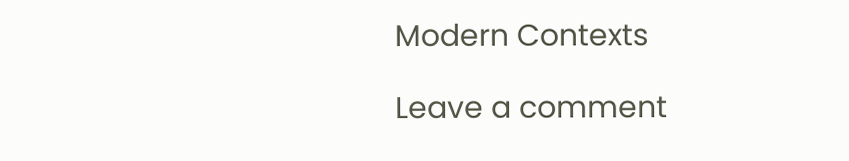Modern Contexts

Leave a comment